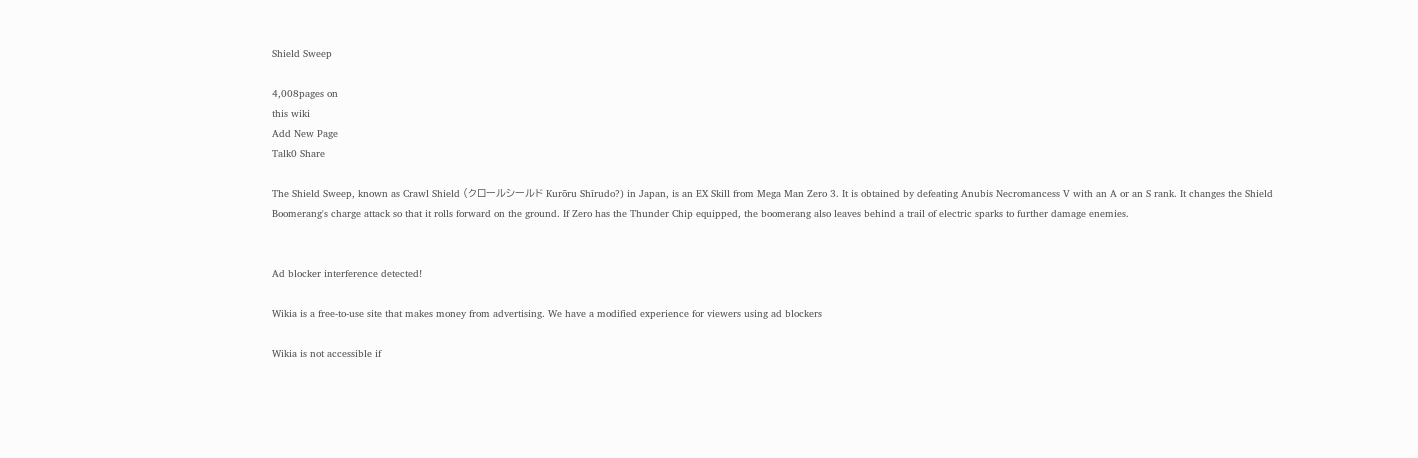Shield Sweep

4,008pages on
this wiki
Add New Page
Talk0 Share

The Shield Sweep, known as Crawl Shield (クロールシールド Kurōru Shīrudo?) in Japan, is an EX Skill from Mega Man Zero 3. It is obtained by defeating Anubis Necromancess V with an A or an S rank. It changes the Shield Boomerang's charge attack so that it rolls forward on the ground. If Zero has the Thunder Chip equipped, the boomerang also leaves behind a trail of electric sparks to further damage enemies.


Ad blocker interference detected!

Wikia is a free-to-use site that makes money from advertising. We have a modified experience for viewers using ad blockers

Wikia is not accessible if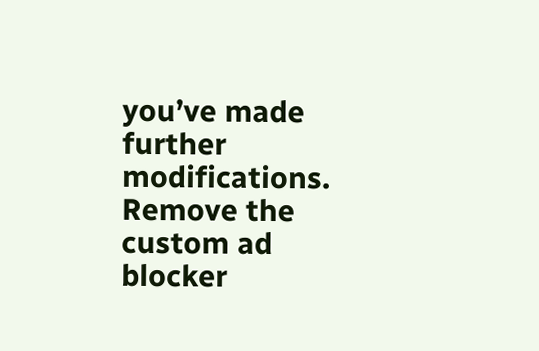you’ve made further modifications. Remove the custom ad blocker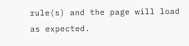rule(s) and the page will load as expected.